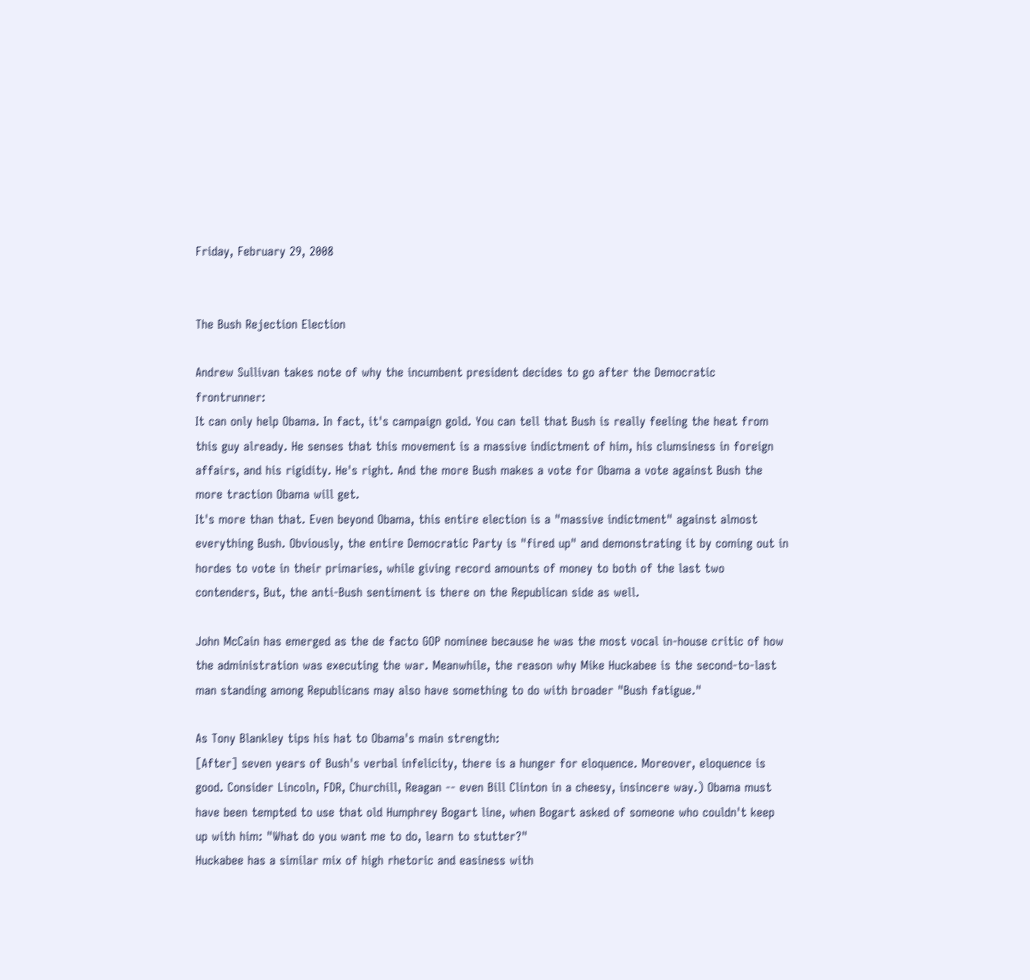Friday, February 29, 2008


The Bush Rejection Election

Andrew Sullivan takes note of why the incumbent president decides to go after the Democratic frontrunner:
It can only help Obama. In fact, it's campaign gold. You can tell that Bush is really feeling the heat from this guy already. He senses that this movement is a massive indictment of him, his clumsiness in foreign affairs, and his rigidity. He's right. And the more Bush makes a vote for Obama a vote against Bush the more traction Obama will get.
It's more than that. Even beyond Obama, this entire election is a "massive indictment" against almost everything Bush. Obviously, the entire Democratic Party is "fired up" and demonstrating it by coming out in hordes to vote in their primaries, while giving record amounts of money to both of the last two contenders, But, the anti-Bush sentiment is there on the Republican side as well.

John McCain has emerged as the de facto GOP nominee because he was the most vocal in-house critic of how the administration was executing the war. Meanwhile, the reason why Mike Huckabee is the second-to-last man standing among Republicans may also have something to do with broader "Bush fatigue."

As Tony Blankley tips his hat to Obama's main strength:
[After] seven years of Bush's verbal infelicity, there is a hunger for eloquence. Moreover, eloquence is good. Consider Lincoln, FDR, Churchill, Reagan -- even Bill Clinton in a cheesy, insincere way.) Obama must have been tempted to use that old Humphrey Bogart line, when Bogart asked of someone who couldn't keep up with him: "What do you want me to do, learn to stutter?"
Huckabee has a similar mix of high rhetoric and easiness with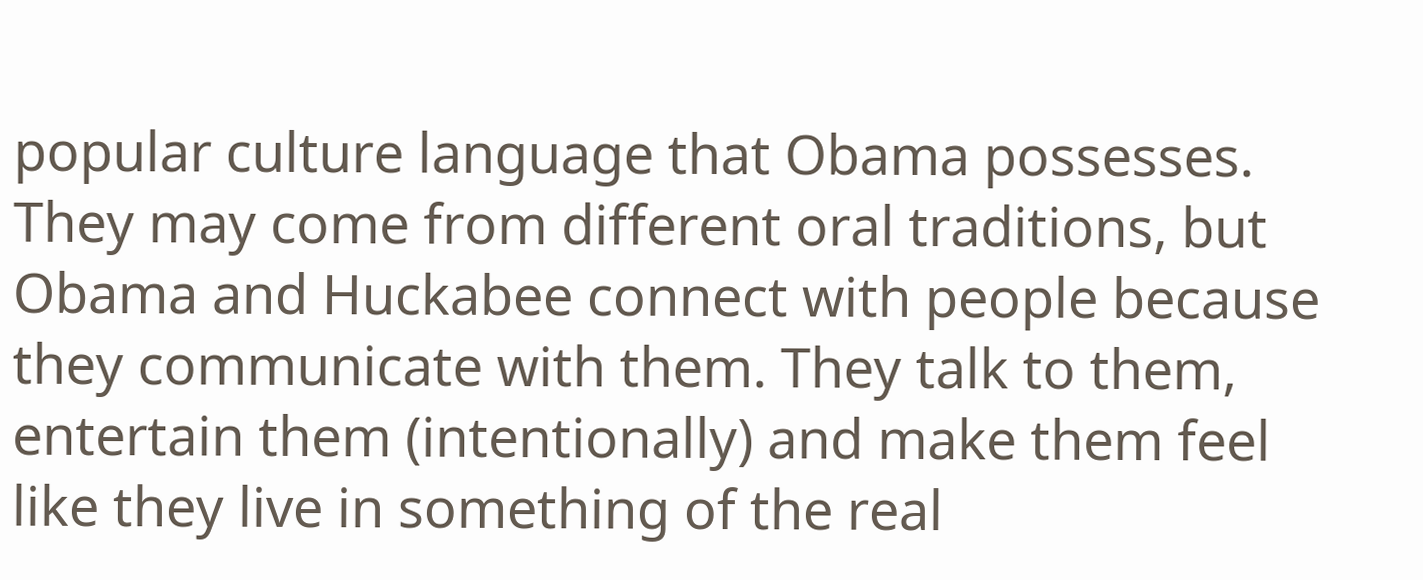popular culture language that Obama possesses. They may come from different oral traditions, but Obama and Huckabee connect with people because they communicate with them. They talk to them, entertain them (intentionally) and make them feel like they live in something of the real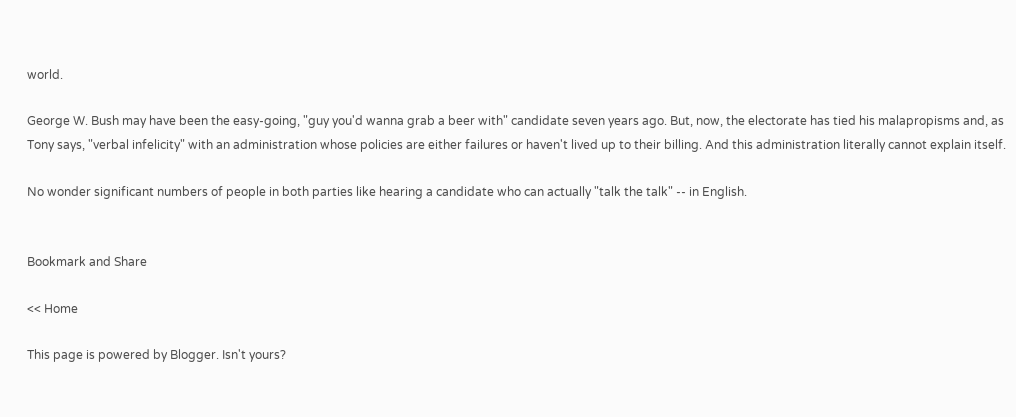world.

George W. Bush may have been the easy-going, "guy you'd wanna grab a beer with" candidate seven years ago. But, now, the electorate has tied his malapropisms and, as Tony says, "verbal infelicity" with an administration whose policies are either failures or haven't lived up to their billing. And this administration literally cannot explain itself.

No wonder significant numbers of people in both parties like hearing a candidate who can actually "talk the talk" -- in English.


Bookmark and Share

<< Home

This page is powered by Blogger. Isn't yours?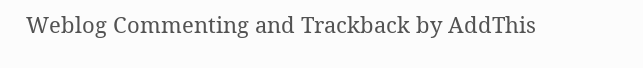Weblog Commenting and Trackback by AddThis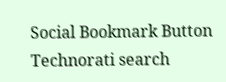Social Bookmark Button
Technorati search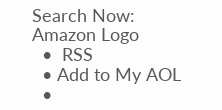Search Now:
Amazon Logo
  •  RSS
  • Add to My AOL
  •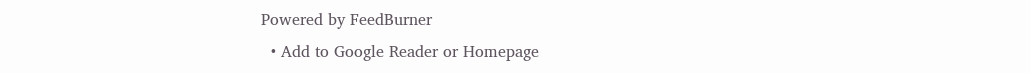Powered by FeedBurner
  • Add to Google Reader or Homepage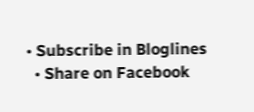• Subscribe in Bloglines
  • Share on Facebook